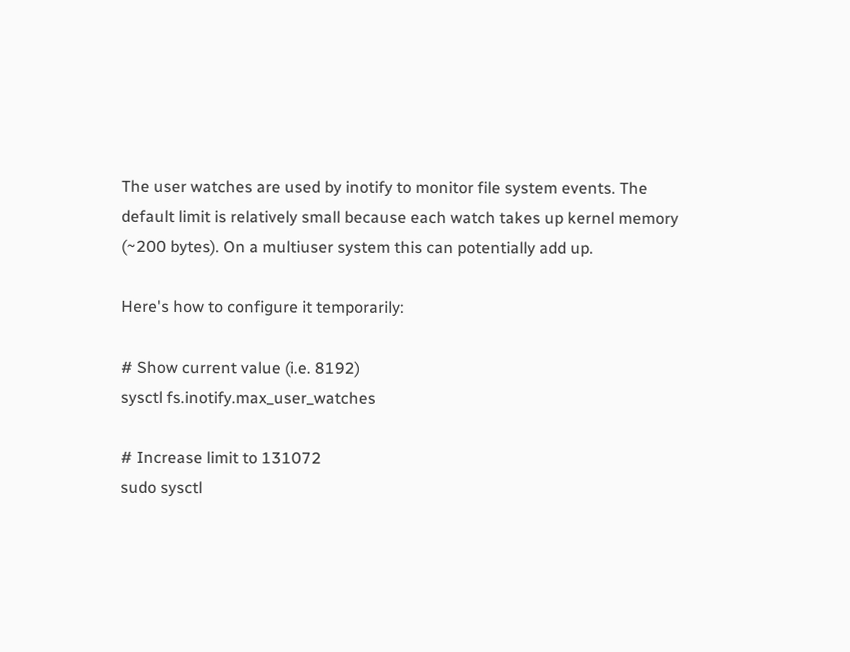The user watches are used by inotify to monitor file system events. The default limit is relatively small because each watch takes up kernel memory (~200 bytes). On a multiuser system this can potentially add up.

Here's how to configure it temporarily:

# Show current value (i.e. 8192)
sysctl fs.inotify.max_user_watches

# Increase limit to 131072
sudo sysctl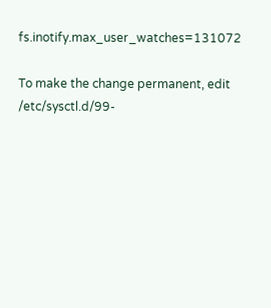fs.inotify.max_user_watches=131072

To make the change permanent, edit /etc/sysctl.d/99-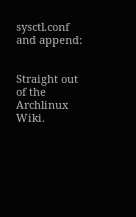sysctl.conf and append:


Straight out of the Archlinux Wiki.